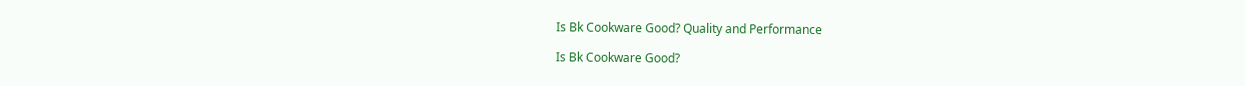Is Bk Cookware Good? Quality and Performance

Is Bk Cookware Good?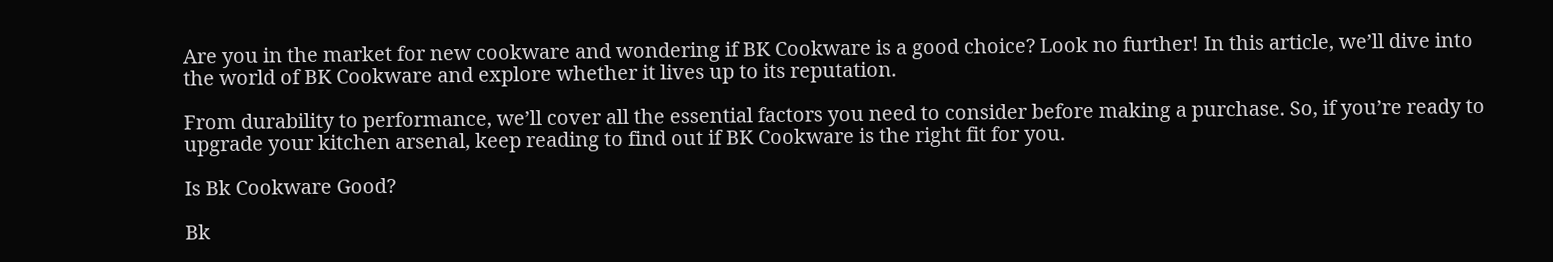Are you in the market for new cookware and wondering if BK Cookware is a good choice? Look no further! In this article, we’ll dive into the world of BK Cookware and explore whether it lives up to its reputation.

From durability to performance, we’ll cover all the essential factors you need to consider before making a purchase. So, if you’re ready to upgrade your kitchen arsenal, keep reading to find out if BK Cookware is the right fit for you.

Is Bk Cookware Good?

Bk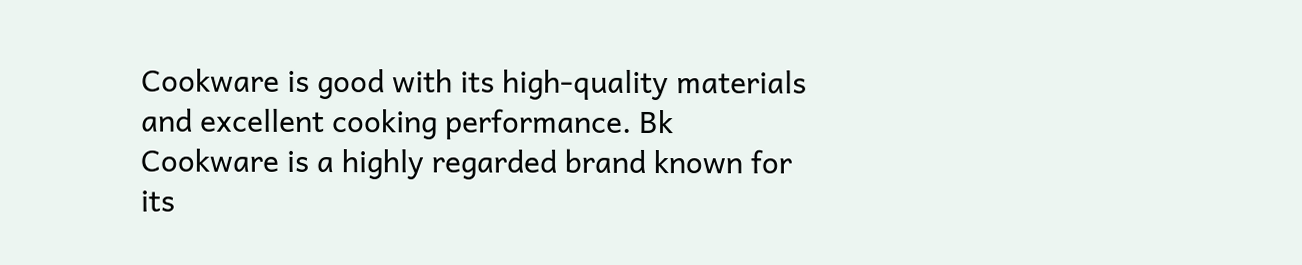Cookware is good with its high-quality materials and excellent cooking performance. Bk Cookware is a highly regarded brand known for its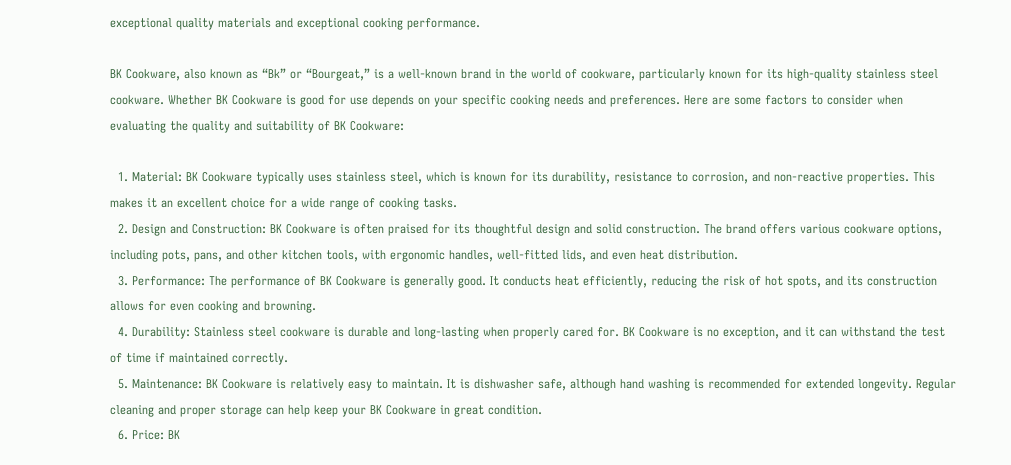exceptional quality materials and exceptional cooking performance.

BK Cookware, also known as “Bk” or “Bourgeat,” is a well-known brand in the world of cookware, particularly known for its high-quality stainless steel cookware. Whether BK Cookware is good for use depends on your specific cooking needs and preferences. Here are some factors to consider when evaluating the quality and suitability of BK Cookware:

  1. Material: BK Cookware typically uses stainless steel, which is known for its durability, resistance to corrosion, and non-reactive properties. This makes it an excellent choice for a wide range of cooking tasks.
  2. Design and Construction: BK Cookware is often praised for its thoughtful design and solid construction. The brand offers various cookware options, including pots, pans, and other kitchen tools, with ergonomic handles, well-fitted lids, and even heat distribution.
  3. Performance: The performance of BK Cookware is generally good. It conducts heat efficiently, reducing the risk of hot spots, and its construction allows for even cooking and browning.
  4. Durability: Stainless steel cookware is durable and long-lasting when properly cared for. BK Cookware is no exception, and it can withstand the test of time if maintained correctly.
  5. Maintenance: BK Cookware is relatively easy to maintain. It is dishwasher safe, although hand washing is recommended for extended longevity. Regular cleaning and proper storage can help keep your BK Cookware in great condition.
  6. Price: BK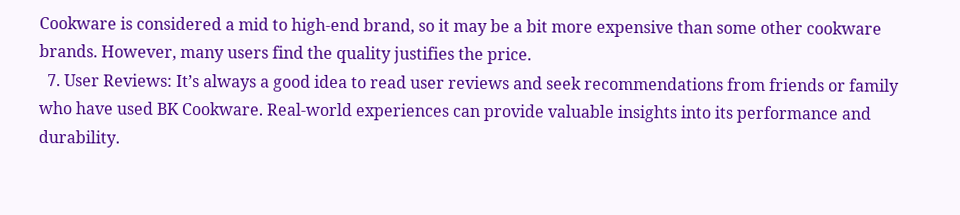Cookware is considered a mid to high-end brand, so it may be a bit more expensive than some other cookware brands. However, many users find the quality justifies the price.
  7. User Reviews: It’s always a good idea to read user reviews and seek recommendations from friends or family who have used BK Cookware. Real-world experiences can provide valuable insights into its performance and durability.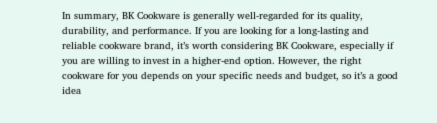In summary, BK Cookware is generally well-regarded for its quality, durability, and performance. If you are looking for a long-lasting and reliable cookware brand, it’s worth considering BK Cookware, especially if you are willing to invest in a higher-end option. However, the right cookware for you depends on your specific needs and budget, so it’s a good idea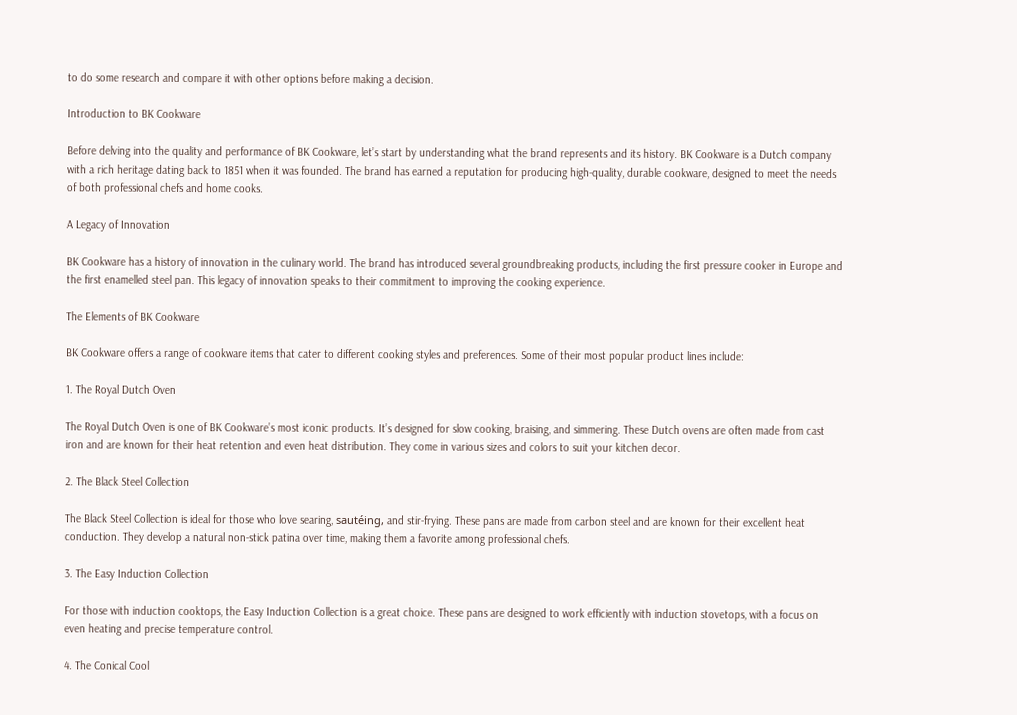to do some research and compare it with other options before making a decision.

Introduction to BK Cookware

Before delving into the quality and performance of BK Cookware, let’s start by understanding what the brand represents and its history. BK Cookware is a Dutch company with a rich heritage dating back to 1851 when it was founded. The brand has earned a reputation for producing high-quality, durable cookware, designed to meet the needs of both professional chefs and home cooks.

A Legacy of Innovation

BK Cookware has a history of innovation in the culinary world. The brand has introduced several groundbreaking products, including the first pressure cooker in Europe and the first enamelled steel pan. This legacy of innovation speaks to their commitment to improving the cooking experience.

The Elements of BK Cookware

BK Cookware offers a range of cookware items that cater to different cooking styles and preferences. Some of their most popular product lines include:

1. The Royal Dutch Oven

The Royal Dutch Oven is one of BK Cookware’s most iconic products. It’s designed for slow cooking, braising, and simmering. These Dutch ovens are often made from cast iron and are known for their heat retention and even heat distribution. They come in various sizes and colors to suit your kitchen decor.

2. The Black Steel Collection

The Black Steel Collection is ideal for those who love searing, sautéing, and stir-frying. These pans are made from carbon steel and are known for their excellent heat conduction. They develop a natural non-stick patina over time, making them a favorite among professional chefs.

3. The Easy Induction Collection

For those with induction cooktops, the Easy Induction Collection is a great choice. These pans are designed to work efficiently with induction stovetops, with a focus on even heating and precise temperature control.

4. The Conical Cool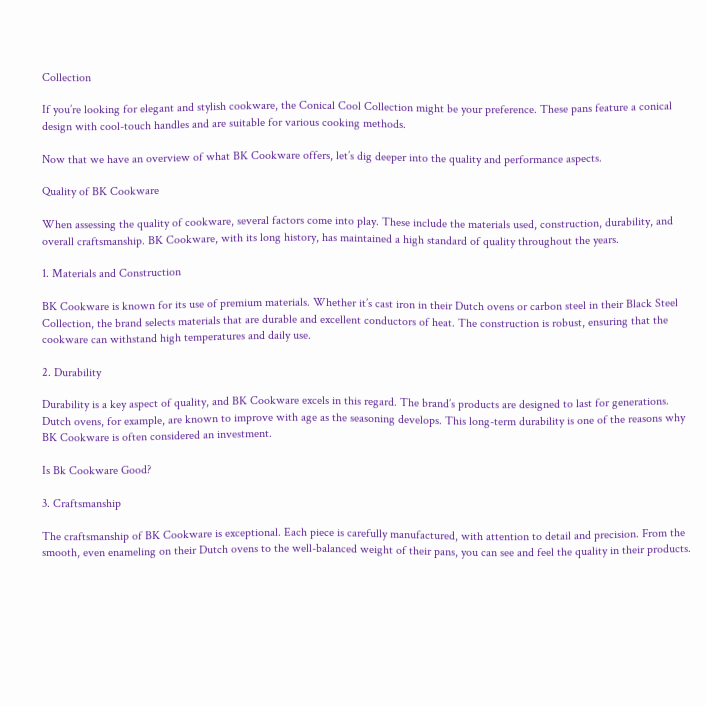Collection

If you’re looking for elegant and stylish cookware, the Conical Cool Collection might be your preference. These pans feature a conical design with cool-touch handles and are suitable for various cooking methods.

Now that we have an overview of what BK Cookware offers, let’s dig deeper into the quality and performance aspects.

Quality of BK Cookware

When assessing the quality of cookware, several factors come into play. These include the materials used, construction, durability, and overall craftsmanship. BK Cookware, with its long history, has maintained a high standard of quality throughout the years.

1. Materials and Construction

BK Cookware is known for its use of premium materials. Whether it’s cast iron in their Dutch ovens or carbon steel in their Black Steel Collection, the brand selects materials that are durable and excellent conductors of heat. The construction is robust, ensuring that the cookware can withstand high temperatures and daily use.

2. Durability

Durability is a key aspect of quality, and BK Cookware excels in this regard. The brand’s products are designed to last for generations. Dutch ovens, for example, are known to improve with age as the seasoning develops. This long-term durability is one of the reasons why BK Cookware is often considered an investment.

Is Bk Cookware Good?

3. Craftsmanship

The craftsmanship of BK Cookware is exceptional. Each piece is carefully manufactured, with attention to detail and precision. From the smooth, even enameling on their Dutch ovens to the well-balanced weight of their pans, you can see and feel the quality in their products.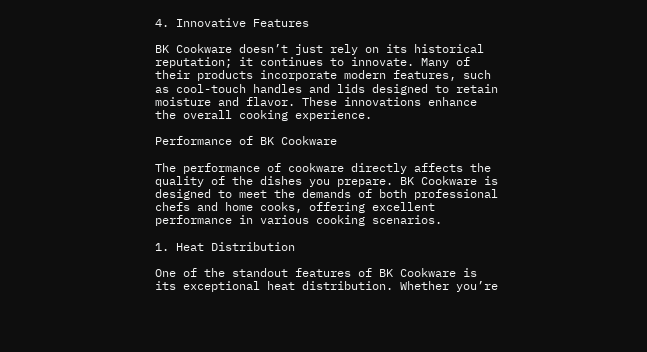4. Innovative Features

BK Cookware doesn’t just rely on its historical reputation; it continues to innovate. Many of their products incorporate modern features, such as cool-touch handles and lids designed to retain moisture and flavor. These innovations enhance the overall cooking experience.

Performance of BK Cookware

The performance of cookware directly affects the quality of the dishes you prepare. BK Cookware is designed to meet the demands of both professional chefs and home cooks, offering excellent performance in various cooking scenarios.

1. Heat Distribution

One of the standout features of BK Cookware is its exceptional heat distribution. Whether you’re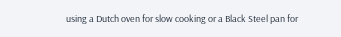using a Dutch oven for slow cooking or a Black Steel pan for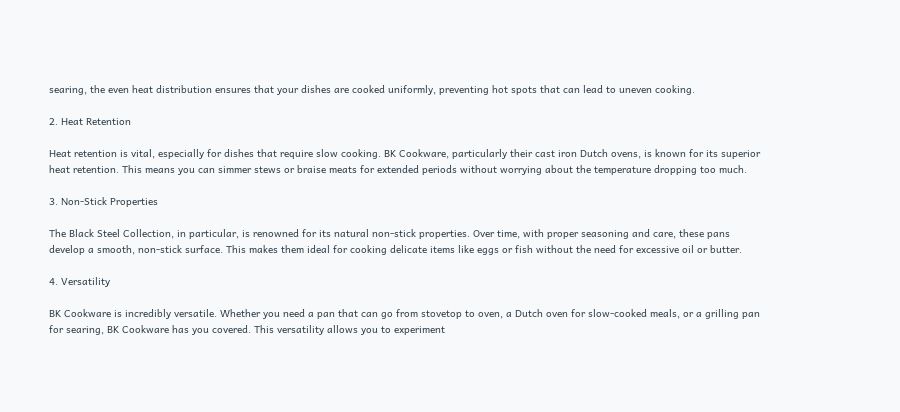searing, the even heat distribution ensures that your dishes are cooked uniformly, preventing hot spots that can lead to uneven cooking.

2. Heat Retention

Heat retention is vital, especially for dishes that require slow cooking. BK Cookware, particularly their cast iron Dutch ovens, is known for its superior heat retention. This means you can simmer stews or braise meats for extended periods without worrying about the temperature dropping too much.

3. Non-Stick Properties

The Black Steel Collection, in particular, is renowned for its natural non-stick properties. Over time, with proper seasoning and care, these pans develop a smooth, non-stick surface. This makes them ideal for cooking delicate items like eggs or fish without the need for excessive oil or butter.

4. Versatility

BK Cookware is incredibly versatile. Whether you need a pan that can go from stovetop to oven, a Dutch oven for slow-cooked meals, or a grilling pan for searing, BK Cookware has you covered. This versatility allows you to experiment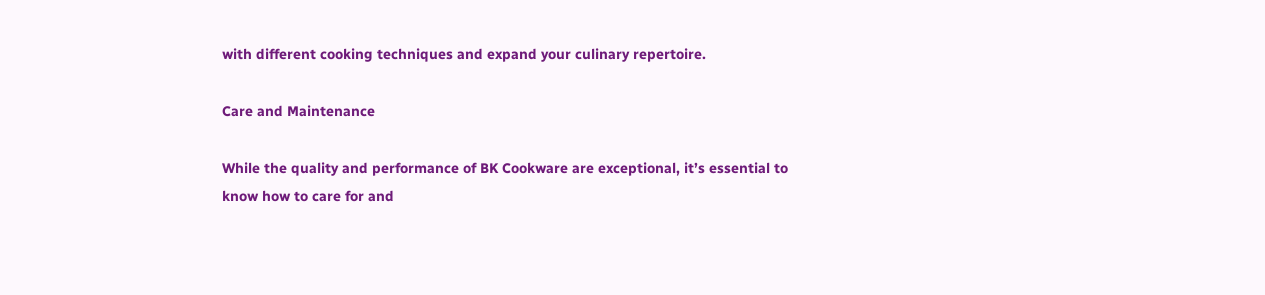with different cooking techniques and expand your culinary repertoire.

Care and Maintenance

While the quality and performance of BK Cookware are exceptional, it’s essential to know how to care for and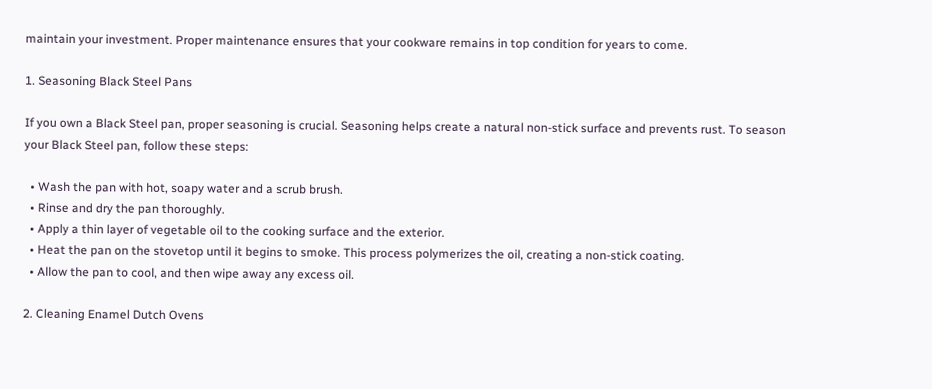maintain your investment. Proper maintenance ensures that your cookware remains in top condition for years to come.

1. Seasoning Black Steel Pans

If you own a Black Steel pan, proper seasoning is crucial. Seasoning helps create a natural non-stick surface and prevents rust. To season your Black Steel pan, follow these steps:

  • Wash the pan with hot, soapy water and a scrub brush.
  • Rinse and dry the pan thoroughly.
  • Apply a thin layer of vegetable oil to the cooking surface and the exterior.
  • Heat the pan on the stovetop until it begins to smoke. This process polymerizes the oil, creating a non-stick coating.
  • Allow the pan to cool, and then wipe away any excess oil.

2. Cleaning Enamel Dutch Ovens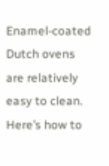Enamel-coated Dutch ovens are relatively easy to clean. Here’s how to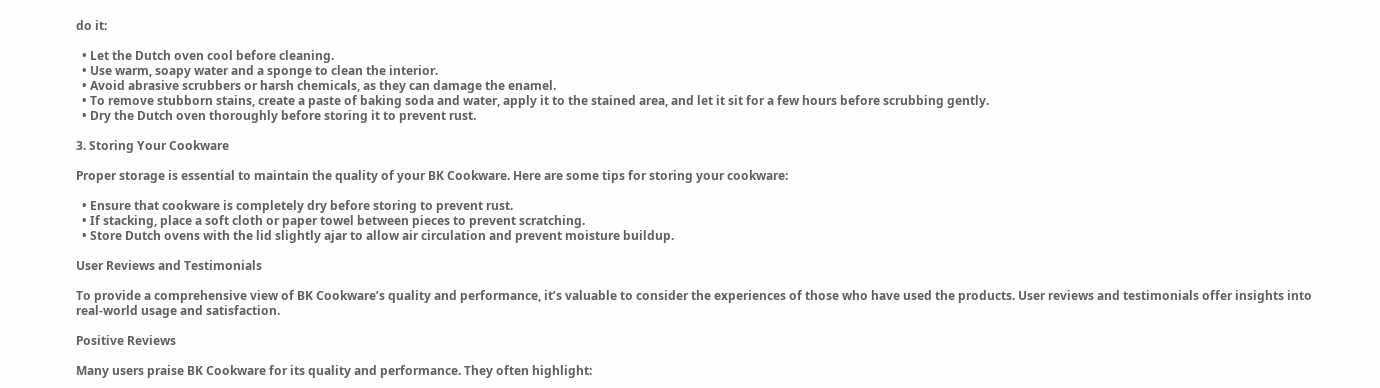do it:

  • Let the Dutch oven cool before cleaning.
  • Use warm, soapy water and a sponge to clean the interior.
  • Avoid abrasive scrubbers or harsh chemicals, as they can damage the enamel.
  • To remove stubborn stains, create a paste of baking soda and water, apply it to the stained area, and let it sit for a few hours before scrubbing gently.
  • Dry the Dutch oven thoroughly before storing it to prevent rust.

3. Storing Your Cookware

Proper storage is essential to maintain the quality of your BK Cookware. Here are some tips for storing your cookware:

  • Ensure that cookware is completely dry before storing to prevent rust.
  • If stacking, place a soft cloth or paper towel between pieces to prevent scratching.
  • Store Dutch ovens with the lid slightly ajar to allow air circulation and prevent moisture buildup.

User Reviews and Testimonials

To provide a comprehensive view of BK Cookware’s quality and performance, it’s valuable to consider the experiences of those who have used the products. User reviews and testimonials offer insights into real-world usage and satisfaction.

Positive Reviews

Many users praise BK Cookware for its quality and performance. They often highlight: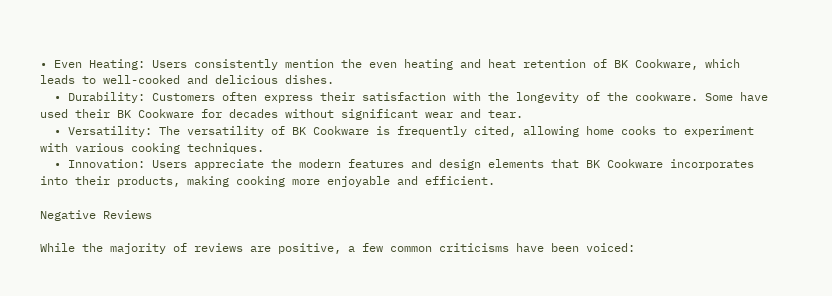• Even Heating: Users consistently mention the even heating and heat retention of BK Cookware, which leads to well-cooked and delicious dishes.
  • Durability: Customers often express their satisfaction with the longevity of the cookware. Some have used their BK Cookware for decades without significant wear and tear.
  • Versatility: The versatility of BK Cookware is frequently cited, allowing home cooks to experiment with various cooking techniques.
  • Innovation: Users appreciate the modern features and design elements that BK Cookware incorporates into their products, making cooking more enjoyable and efficient.

Negative Reviews

While the majority of reviews are positive, a few common criticisms have been voiced: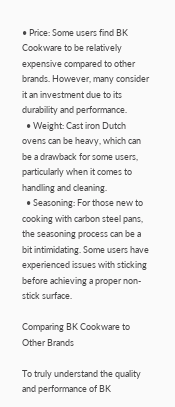• Price: Some users find BK Cookware to be relatively expensive compared to other brands. However, many consider it an investment due to its durability and performance.
  • Weight: Cast iron Dutch ovens can be heavy, which can be a drawback for some users, particularly when it comes to handling and cleaning.
  • Seasoning: For those new to cooking with carbon steel pans, the seasoning process can be a bit intimidating. Some users have experienced issues with sticking before achieving a proper non-stick surface.

Comparing BK Cookware to Other Brands

To truly understand the quality and performance of BK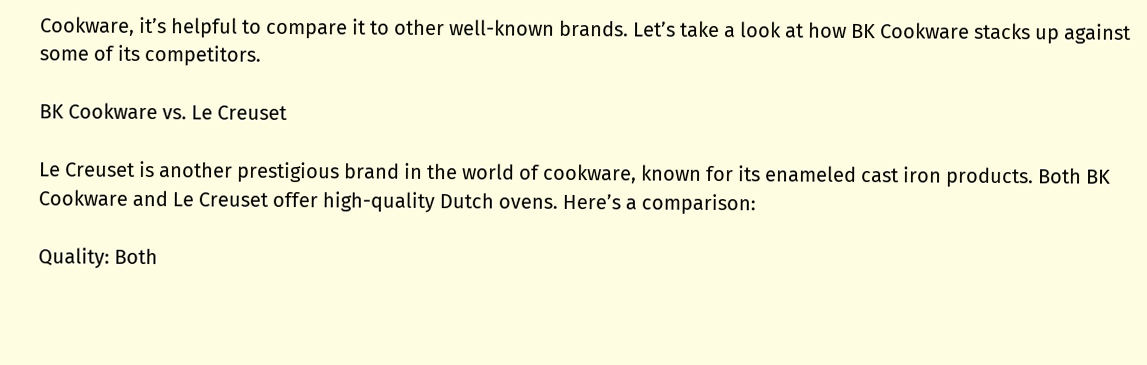Cookware, it’s helpful to compare it to other well-known brands. Let’s take a look at how BK Cookware stacks up against some of its competitors.

BK Cookware vs. Le Creuset

Le Creuset is another prestigious brand in the world of cookware, known for its enameled cast iron products. Both BK Cookware and Le Creuset offer high-quality Dutch ovens. Here’s a comparison:

Quality: Both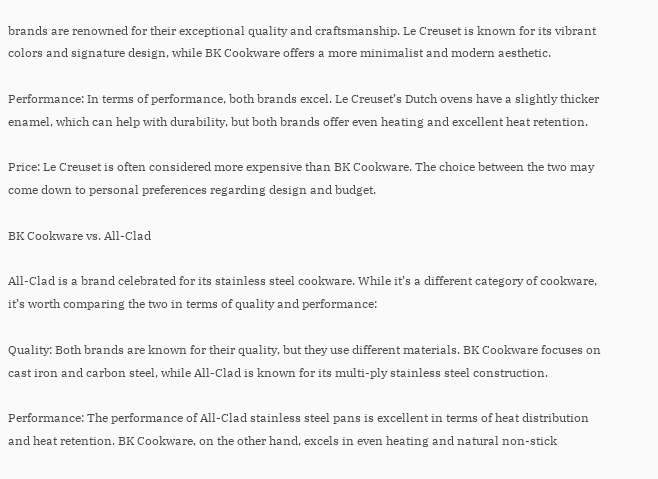brands are renowned for their exceptional quality and craftsmanship. Le Creuset is known for its vibrant colors and signature design, while BK Cookware offers a more minimalist and modern aesthetic.

Performance: In terms of performance, both brands excel. Le Creuset’s Dutch ovens have a slightly thicker enamel, which can help with durability, but both brands offer even heating and excellent heat retention.

Price: Le Creuset is often considered more expensive than BK Cookware. The choice between the two may come down to personal preferences regarding design and budget.

BK Cookware vs. All-Clad

All-Clad is a brand celebrated for its stainless steel cookware. While it’s a different category of cookware, it’s worth comparing the two in terms of quality and performance:

Quality: Both brands are known for their quality, but they use different materials. BK Cookware focuses on cast iron and carbon steel, while All-Clad is known for its multi-ply stainless steel construction.

Performance: The performance of All-Clad stainless steel pans is excellent in terms of heat distribution and heat retention. BK Cookware, on the other hand, excels in even heating and natural non-stick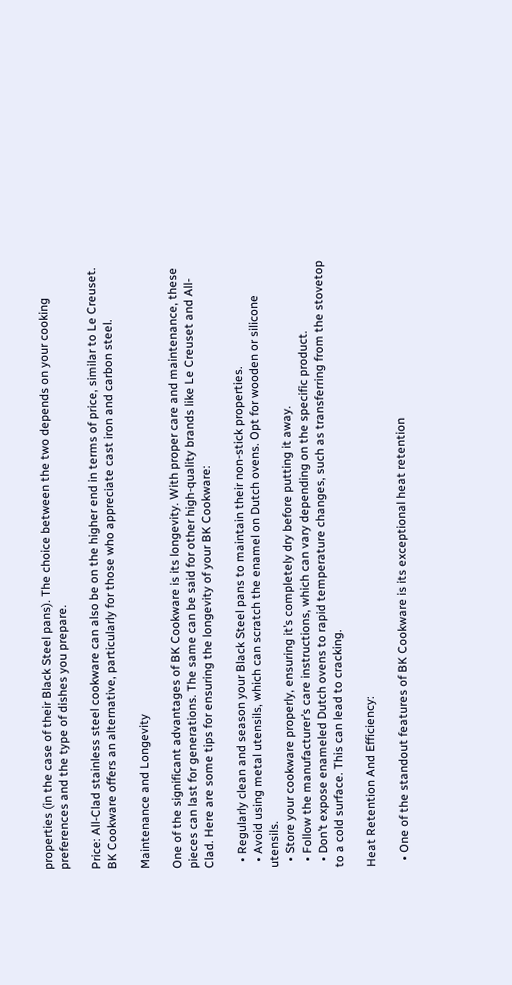properties (in the case of their Black Steel pans). The choice between the two depends on your cooking preferences and the type of dishes you prepare.

Price: All-Clad stainless steel cookware can also be on the higher end in terms of price, similar to Le Creuset. BK Cookware offers an alternative, particularly for those who appreciate cast iron and carbon steel.

Maintenance and Longevity

One of the significant advantages of BK Cookware is its longevity. With proper care and maintenance, these pieces can last for generations. The same can be said for other high-quality brands like Le Creuset and All-Clad. Here are some tips for ensuring the longevity of your BK Cookware:

  • Regularly clean and season your Black Steel pans to maintain their non-stick properties.
  • Avoid using metal utensils, which can scratch the enamel on Dutch ovens. Opt for wooden or silicone utensils.
  • Store your cookware properly, ensuring it’s completely dry before putting it away.
  • Follow the manufacturer’s care instructions, which can vary depending on the specific product.
  • Don’t expose enameled Dutch ovens to rapid temperature changes, such as transferring from the stovetop to a cold surface. This can lead to cracking.

Heat Retention And Efficiency:

  • One of the standout features of BK Cookware is its exceptional heat retention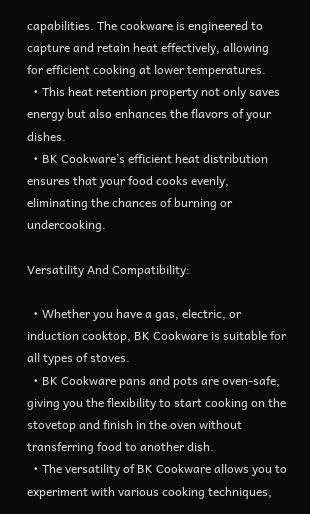capabilities. The cookware is engineered to capture and retain heat effectively, allowing for efficient cooking at lower temperatures.
  • This heat retention property not only saves energy but also enhances the flavors of your dishes.
  • BK Cookware’s efficient heat distribution ensures that your food cooks evenly, eliminating the chances of burning or undercooking.

Versatility And Compatibility:

  • Whether you have a gas, electric, or induction cooktop, BK Cookware is suitable for all types of stoves.
  • BK Cookware pans and pots are oven-safe, giving you the flexibility to start cooking on the stovetop and finish in the oven without transferring food to another dish.
  • The versatility of BK Cookware allows you to experiment with various cooking techniques,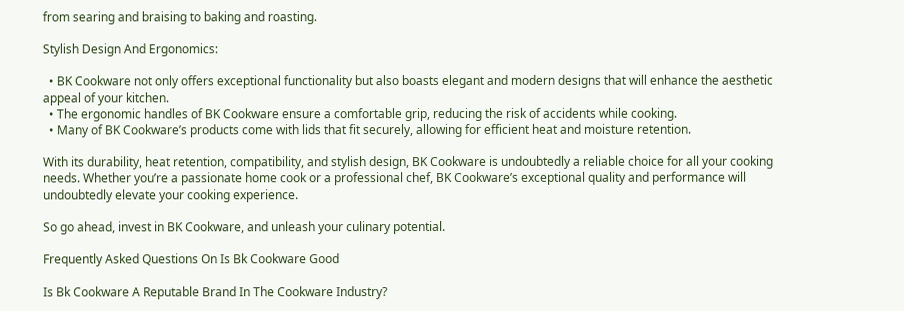from searing and braising to baking and roasting.

Stylish Design And Ergonomics:

  • BK Cookware not only offers exceptional functionality but also boasts elegant and modern designs that will enhance the aesthetic appeal of your kitchen.
  • The ergonomic handles of BK Cookware ensure a comfortable grip, reducing the risk of accidents while cooking.
  • Many of BK Cookware’s products come with lids that fit securely, allowing for efficient heat and moisture retention.

With its durability, heat retention, compatibility, and stylish design, BK Cookware is undoubtedly a reliable choice for all your cooking needs. Whether you’re a passionate home cook or a professional chef, BK Cookware’s exceptional quality and performance will undoubtedly elevate your cooking experience.

So go ahead, invest in BK Cookware, and unleash your culinary potential.

Frequently Asked Questions On Is Bk Cookware Good

Is Bk Cookware A Reputable Brand In The Cookware Industry?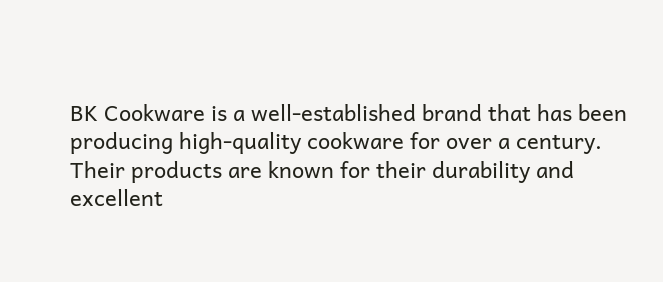BK Cookware is a well-established brand that has been producing high-quality cookware for over a century. Their products are known for their durability and excellent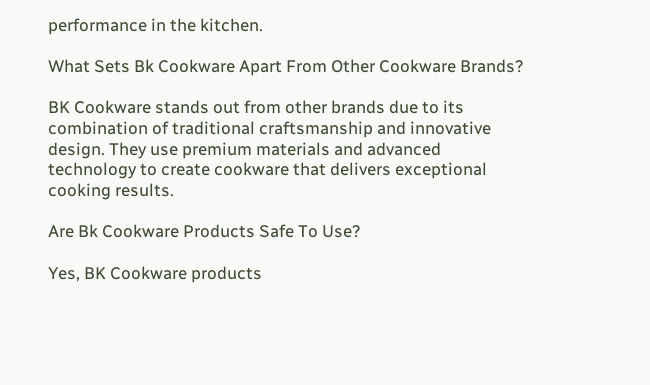performance in the kitchen.

What Sets Bk Cookware Apart From Other Cookware Brands?

BK Cookware stands out from other brands due to its combination of traditional craftsmanship and innovative design. They use premium materials and advanced technology to create cookware that delivers exceptional cooking results.

Are Bk Cookware Products Safe To Use?

Yes, BK Cookware products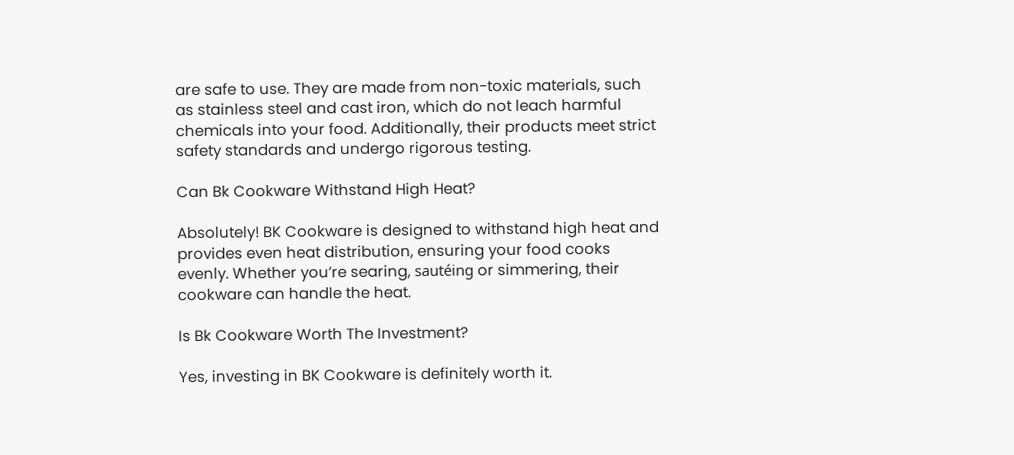are safe to use. They are made from non-toxic materials, such as stainless steel and cast iron, which do not leach harmful chemicals into your food. Additionally, their products meet strict safety standards and undergo rigorous testing.

Can Bk Cookware Withstand High Heat?

Absolutely! BK Cookware is designed to withstand high heat and provides even heat distribution, ensuring your food cooks evenly. Whether you’re searing, sautéing or simmering, their cookware can handle the heat.

Is Bk Cookware Worth The Investment?

Yes, investing in BK Cookware is definitely worth it.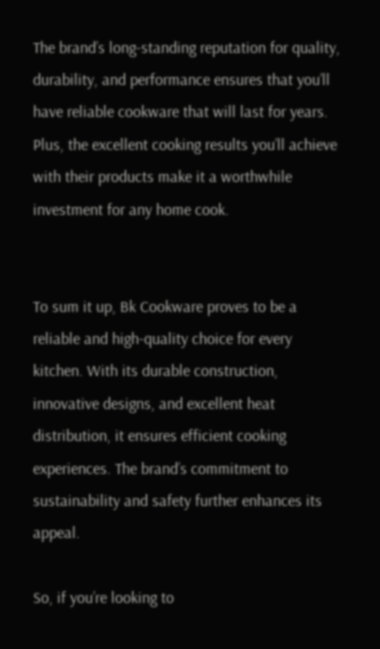The brand’s long-standing reputation for quality, durability, and performance ensures that you’ll have reliable cookware that will last for years. Plus, the excellent cooking results you’ll achieve with their products make it a worthwhile investment for any home cook.


To sum it up, Bk Cookware proves to be a reliable and high-quality choice for every kitchen. With its durable construction, innovative designs, and excellent heat distribution, it ensures efficient cooking experiences. The brand’s commitment to sustainability and safety further enhances its appeal.

So, if you’re looking to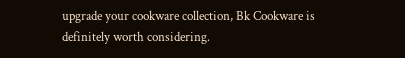upgrade your cookware collection, Bk Cookware is definitely worth considering.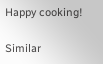Happy cooking!

Similar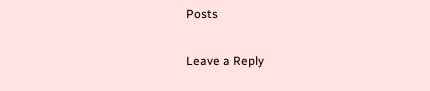Posts

Leave a Reply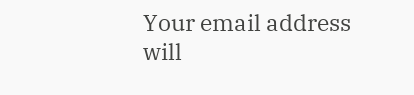Your email address will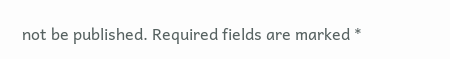not be published. Required fields are marked *